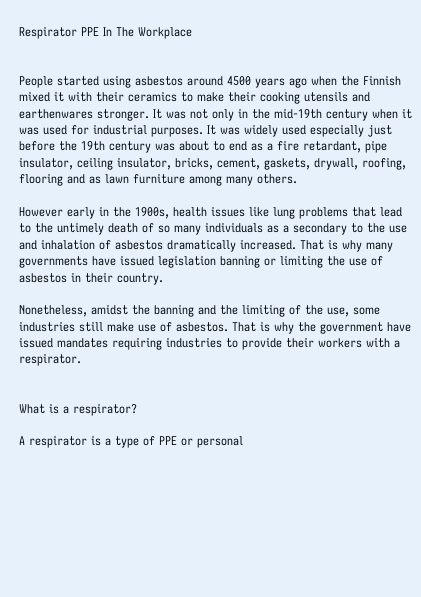Respirator PPE In The Workplace


People started using asbestos around 4500 years ago when the Finnish mixed it with their ceramics to make their cooking utensils and earthenwares stronger. It was not only in the mid-19th century when it was used for industrial purposes. It was widely used especially just before the 19th century was about to end as a fire retardant, pipe insulator, ceiling insulator, bricks, cement, gaskets, drywall, roofing, flooring and as lawn furniture among many others.

However early in the 1900s, health issues like lung problems that lead to the untimely death of so many individuals as a secondary to the use and inhalation of asbestos dramatically increased. That is why many governments have issued legislation banning or limiting the use of asbestos in their country.

Nonetheless, amidst the banning and the limiting of the use, some industries still make use of asbestos. That is why the government have issued mandates requiring industries to provide their workers with a respirator.


What is a respirator?

A respirator is a type of PPE or personal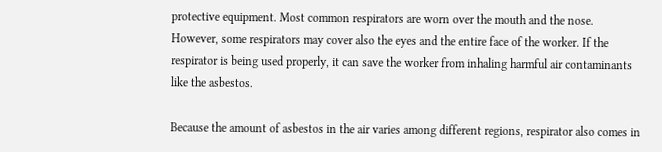protective equipment. Most common respirators are worn over the mouth and the nose. However, some respirators may cover also the eyes and the entire face of the worker. If the respirator is being used properly, it can save the worker from inhaling harmful air contaminants like the asbestos.

Because the amount of asbestos in the air varies among different regions, respirator also comes in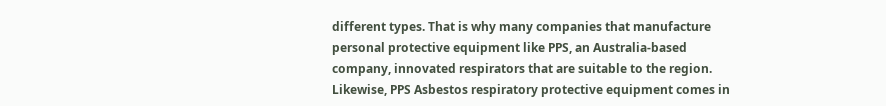different types. That is why many companies that manufacture personal protective equipment like PPS, an Australia-based company, innovated respirators that are suitable to the region. Likewise, PPS Asbestos respiratory protective equipment comes in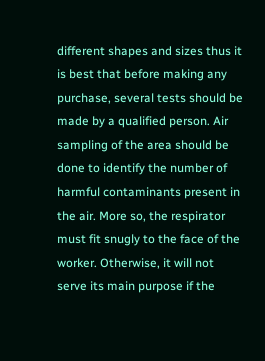different shapes and sizes thus it is best that before making any purchase, several tests should be made by a qualified person. Air sampling of the area should be done to identify the number of harmful contaminants present in the air. More so, the respirator must fit snugly to the face of the worker. Otherwise, it will not serve its main purpose if the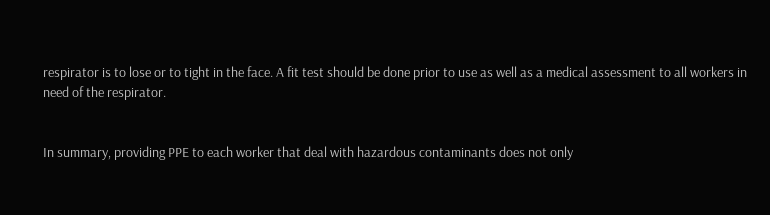respirator is to lose or to tight in the face. A fit test should be done prior to use as well as a medical assessment to all workers in need of the respirator.


In summary, providing PPE to each worker that deal with hazardous contaminants does not only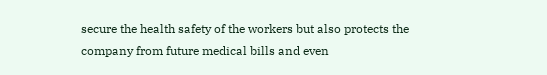secure the health safety of the workers but also protects the company from future medical bills and even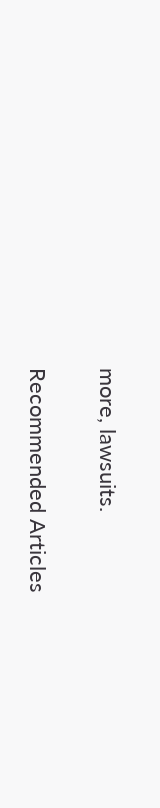more, lawsuits.

Recommended Articles